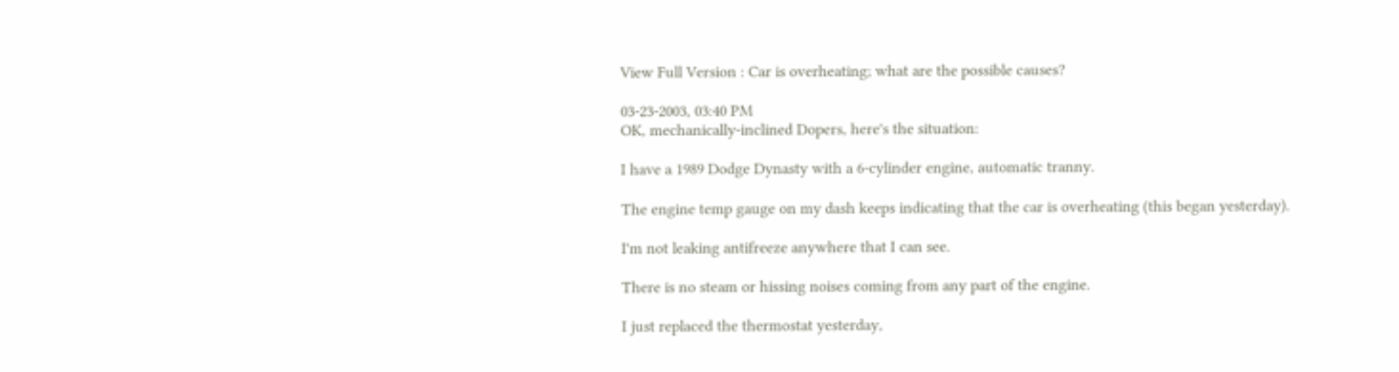View Full Version : Car is overheating; what are the possible causes?

03-23-2003, 03:40 PM
OK, mechanically-inclined Dopers, here's the situation:

I have a 1989 Dodge Dynasty with a 6-cylinder engine, automatic tranny.

The engine temp gauge on my dash keeps indicating that the car is overheating (this began yesterday).

I'm not leaking antifreeze anywhere that I can see.

There is no steam or hissing noises coming from any part of the engine.

I just replaced the thermostat yesterday,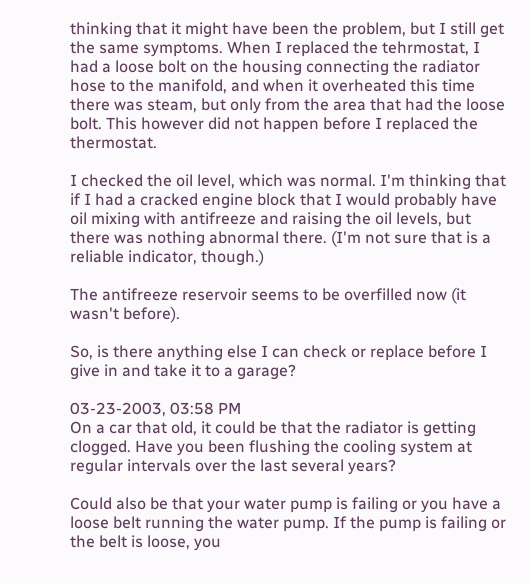thinking that it might have been the problem, but I still get the same symptoms. When I replaced the tehrmostat, I had a loose bolt on the housing connecting the radiator hose to the manifold, and when it overheated this time there was steam, but only from the area that had the loose bolt. This however did not happen before I replaced the thermostat.

I checked the oil level, which was normal. I'm thinking that if I had a cracked engine block that I would probably have oil mixing with antifreeze and raising the oil levels, but there was nothing abnormal there. (I'm not sure that is a reliable indicator, though.)

The antifreeze reservoir seems to be overfilled now (it wasn't before).

So, is there anything else I can check or replace before I give in and take it to a garage?

03-23-2003, 03:58 PM
On a car that old, it could be that the radiator is getting clogged. Have you been flushing the cooling system at regular intervals over the last several years?

Could also be that your water pump is failing or you have a loose belt running the water pump. If the pump is failing or the belt is loose, you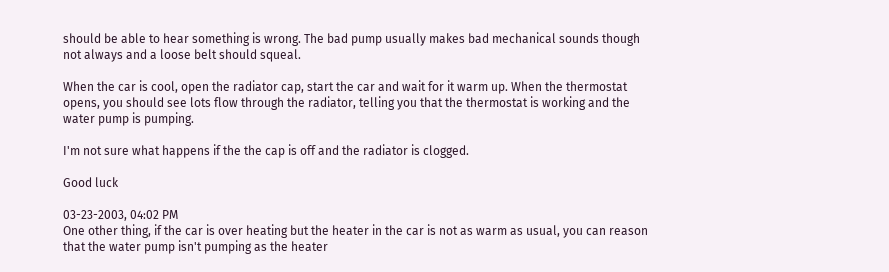should be able to hear something is wrong. The bad pump usually makes bad mechanical sounds though not always and a loose belt should squeal.

When the car is cool, open the radiator cap, start the car and wait for it warm up. When the thermostat opens, you should see lots flow through the radiator, telling you that the thermostat is working and the water pump is pumping.

I'm not sure what happens if the the cap is off and the radiator is clogged.

Good luck

03-23-2003, 04:02 PM
One other thing, if the car is over heating but the heater in the car is not as warm as usual, you can reason that the water pump isn't pumping as the heater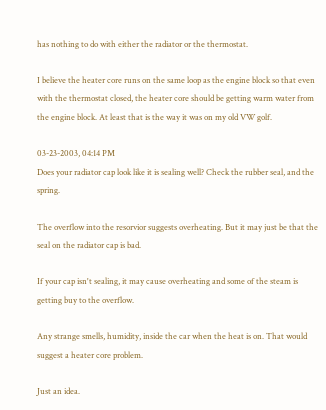has nothing to do with either the radiator or the thermostat.

I believe the heater core runs on the same loop as the engine block so that even with the thermostat closed, the heater core should be getting warm water from the engine block. At least that is the way it was on my old VW golf.

03-23-2003, 04:14 PM
Does your radiator cap look like it is sealing well? Check the rubber seal, and the spring.

The overflow into the resorvior suggests overheating. But it may just be that the seal on the radiator cap is bad.

If your cap isn't sealing, it may cause overheating and some of the steam is getting buy to the overflow.

Any strange smells, humidity, inside the car when the heat is on. That would suggest a heater core problem.

Just an idea.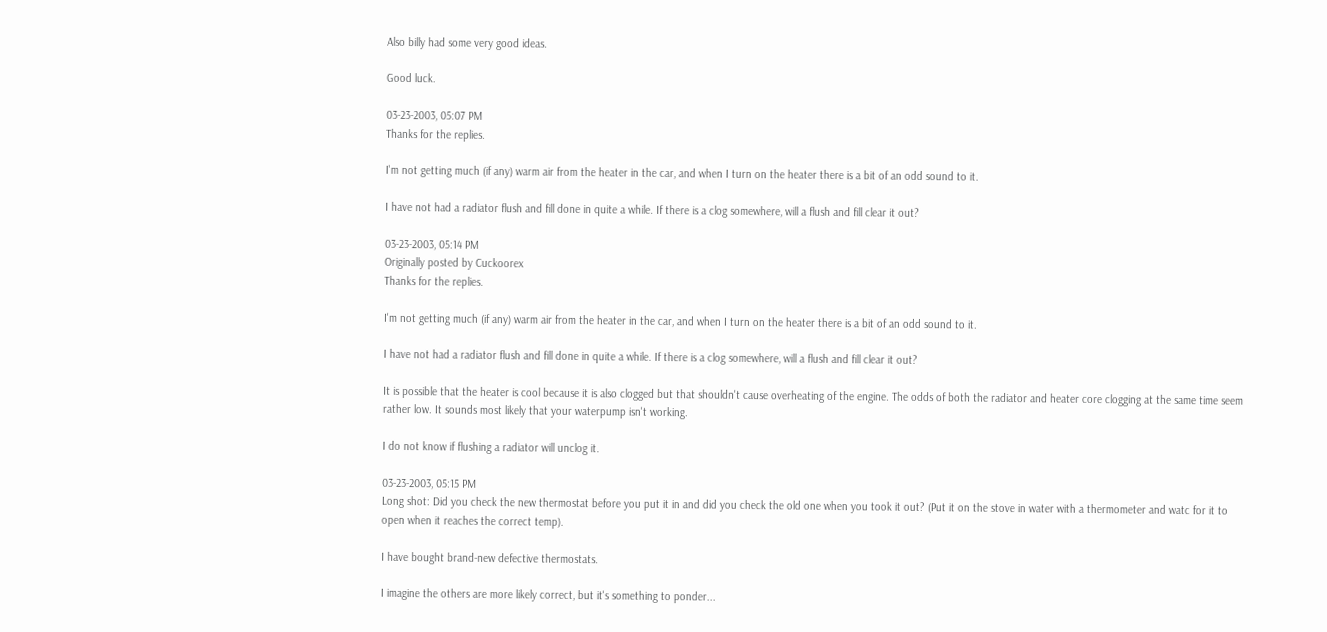Also billy had some very good ideas.

Good luck.

03-23-2003, 05:07 PM
Thanks for the replies.

I'm not getting much (if any) warm air from the heater in the car, and when I turn on the heater there is a bit of an odd sound to it.

I have not had a radiator flush and fill done in quite a while. If there is a clog somewhere, will a flush and fill clear it out?

03-23-2003, 05:14 PM
Originally posted by Cuckoorex
Thanks for the replies.

I'm not getting much (if any) warm air from the heater in the car, and when I turn on the heater there is a bit of an odd sound to it.

I have not had a radiator flush and fill done in quite a while. If there is a clog somewhere, will a flush and fill clear it out?

It is possible that the heater is cool because it is also clogged but that shouldn't cause overheating of the engine. The odds of both the radiator and heater core clogging at the same time seem rather low. It sounds most likely that your waterpump isn't working.

I do not know if flushing a radiator will unclog it.

03-23-2003, 05:15 PM
Long shot: Did you check the new thermostat before you put it in and did you check the old one when you took it out? (Put it on the stove in water with a thermometer and watc for it to open when it reaches the correct temp).

I have bought brand-new defective thermostats.

I imagine the others are more likely correct, but it's something to ponder...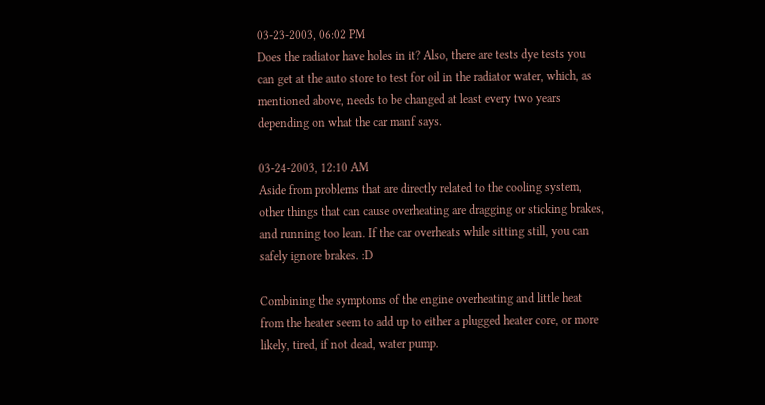03-23-2003, 06:02 PM
Does the radiator have holes in it? Also, there are tests dye tests you can get at the auto store to test for oil in the radiator water, which, as mentioned above, needs to be changed at least every two years depending on what the car manf says.

03-24-2003, 12:10 AM
Aside from problems that are directly related to the cooling system, other things that can cause overheating are dragging or sticking brakes, and running too lean. If the car overheats while sitting still, you can safely ignore brakes. :D

Combining the symptoms of the engine overheating and little heat from the heater seem to add up to either a plugged heater core, or more likely, tired, if not dead, water pump.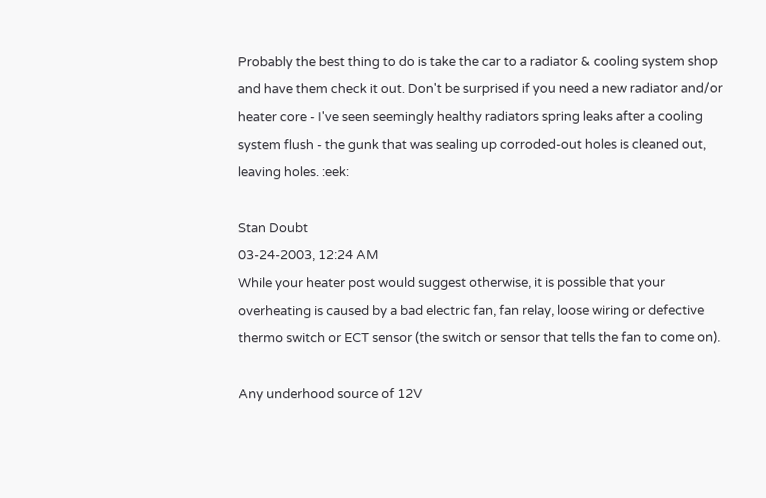Probably the best thing to do is take the car to a radiator & cooling system shop and have them check it out. Don't be surprised if you need a new radiator and/or heater core - I've seen seemingly healthy radiators spring leaks after a cooling system flush - the gunk that was sealing up corroded-out holes is cleaned out, leaving holes. :eek:

Stan Doubt
03-24-2003, 12:24 AM
While your heater post would suggest otherwise, it is possible that your overheating is caused by a bad electric fan, fan relay, loose wiring or defective thermo switch or ECT sensor (the switch or sensor that tells the fan to come on).

Any underhood source of 12V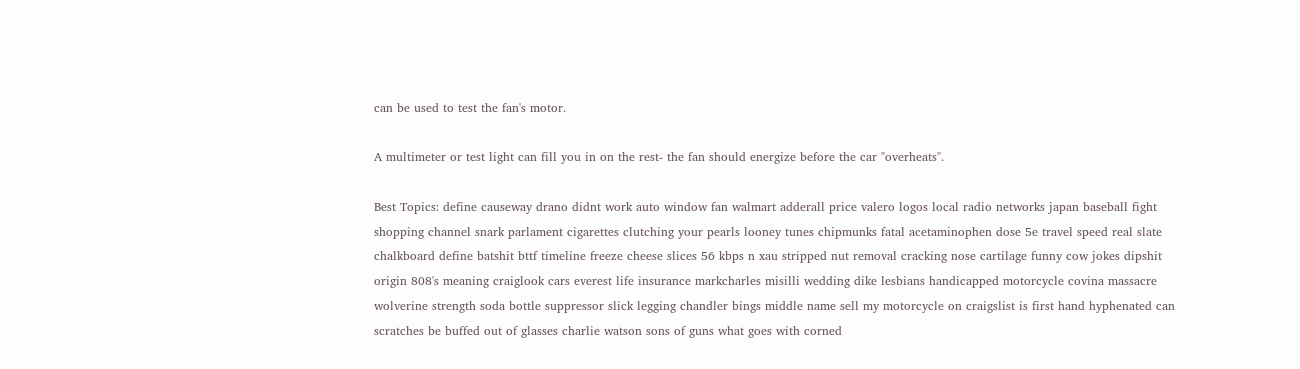can be used to test the fan's motor.

A multimeter or test light can fill you in on the rest- the fan should energize before the car "overheats".

Best Topics: define causeway drano didnt work auto window fan walmart adderall price valero logos local radio networks japan baseball fight shopping channel snark parlament cigarettes clutching your pearls looney tunes chipmunks fatal acetaminophen dose 5e travel speed real slate chalkboard define batshit bttf timeline freeze cheese slices 56 kbps n xau stripped nut removal cracking nose cartilage funny cow jokes dipshit origin 808's meaning craiglook cars everest life insurance markcharles misilli wedding dike lesbians handicapped motorcycle covina massacre wolverine strength soda bottle suppressor slick legging chandler bings middle name sell my motorcycle on craigslist is first hand hyphenated can scratches be buffed out of glasses charlie watson sons of guns what goes with corned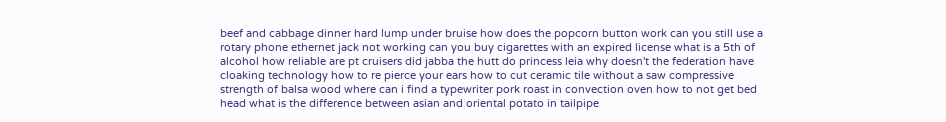beef and cabbage dinner hard lump under bruise how does the popcorn button work can you still use a rotary phone ethernet jack not working can you buy cigarettes with an expired license what is a 5th of alcohol how reliable are pt cruisers did jabba the hutt do princess leia why doesn't the federation have cloaking technology how to re pierce your ears how to cut ceramic tile without a saw compressive strength of balsa wood where can i find a typewriter pork roast in convection oven how to not get bed head what is the difference between asian and oriental potato in tailpipe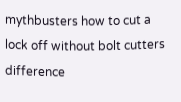mythbusters how to cut a lock off without bolt cutters difference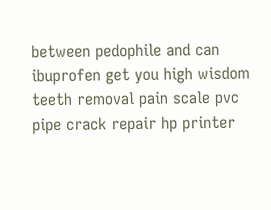between pedophile and can ibuprofen get you high wisdom teeth removal pain scale pvc pipe crack repair hp printer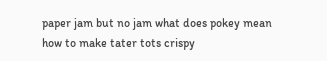paper jam but no jam what does pokey mean how to make tater tots crispy